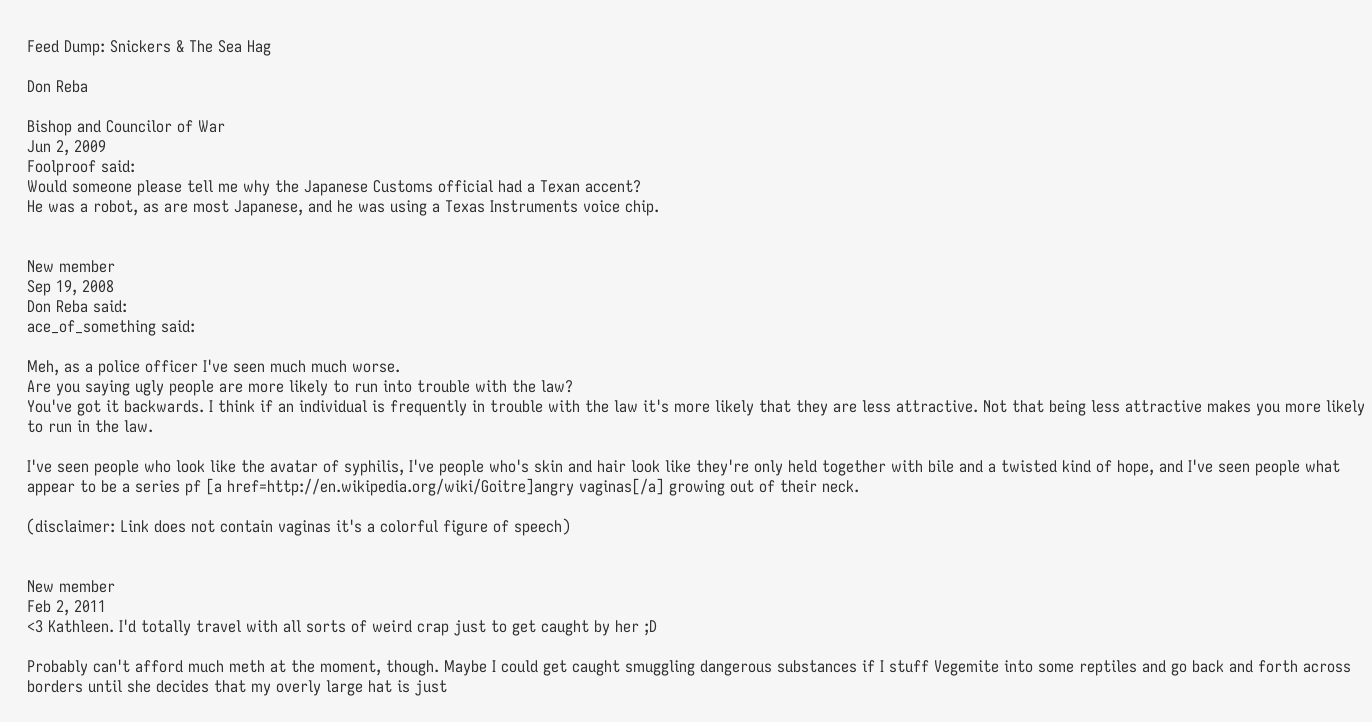Feed Dump: Snickers & The Sea Hag

Don Reba

Bishop and Councilor of War
Jun 2, 2009
Foolproof said:
Would someone please tell me why the Japanese Customs official had a Texan accent?
He was a robot, as are most Japanese, and he was using a Texas Instruments voice chip.


New member
Sep 19, 2008
Don Reba said:
ace_of_something said:

Meh, as a police officer I've seen much much worse.
Are you saying ugly people are more likely to run into trouble with the law?
You've got it backwards. I think if an individual is frequently in trouble with the law it's more likely that they are less attractive. Not that being less attractive makes you more likely to run in the law.

I've seen people who look like the avatar of syphilis, I've people who's skin and hair look like they're only held together with bile and a twisted kind of hope, and I've seen people what appear to be a series pf [a href=http://en.wikipedia.org/wiki/Goitre]angry vaginas[/a] growing out of their neck.

(disclaimer: Link does not contain vaginas it's a colorful figure of speech)


New member
Feb 2, 2011
<3 Kathleen. I'd totally travel with all sorts of weird crap just to get caught by her ;D

Probably can't afford much meth at the moment, though. Maybe I could get caught smuggling dangerous substances if I stuff Vegemite into some reptiles and go back and forth across borders until she decides that my overly large hat is just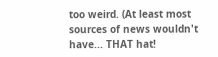too weird. (At least most sources of news wouldn't have... THAT hat!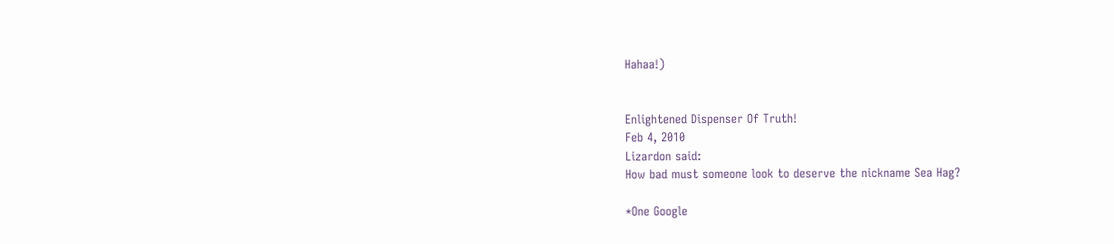Hahaa!)


Enlightened Dispenser Of Truth!
Feb 4, 2010
Lizardon said:
How bad must someone look to deserve the nickname Sea Hag?

*One Google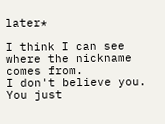later*

I think I can see where the nickname comes from.
I don't believe you. You just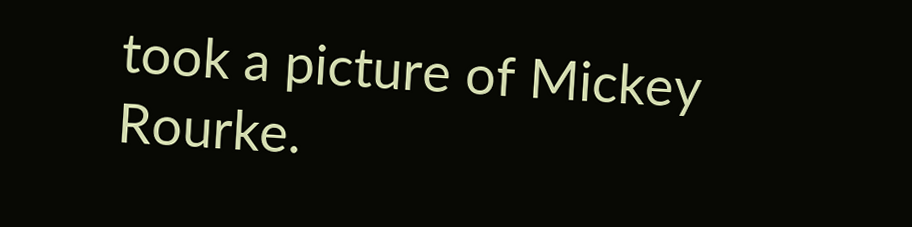took a picture of Mickey Rourke.